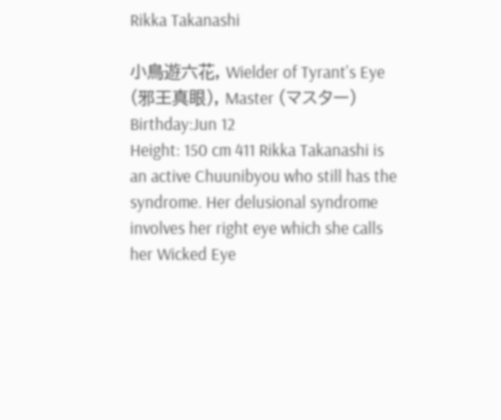Rikka Takanashi

小鳥遊六花, Wielder of Tyrant's Eye (邪王真眼), Master (マスター)
Birthday:Jun 12
Height: 150 cm 411 Rikka Takanashi is an active Chuunibyou who still has the syndrome. Her delusional syndrome involves her right eye which she calls her Wicked Eye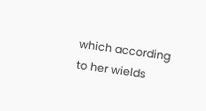which according to her wields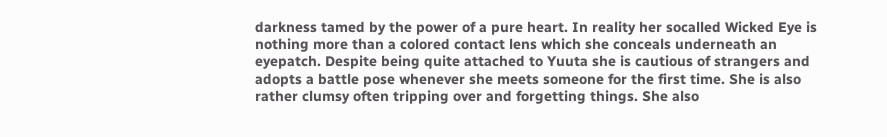darkness tamed by the power of a pure heart. In reality her socalled Wicked Eye is nothing more than a colored contact lens which she conceals underneath an eyepatch. Despite being quite attached to Yuuta she is cautious of strangers and adopts a battle pose whenever she meets someone for the first time. She is also rather clumsy often tripping over and forgetting things. She also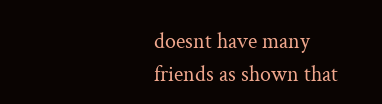doesnt have many friends as shown that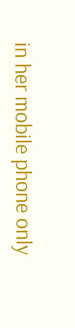in her mobile phone only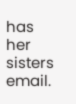has her sisters email.